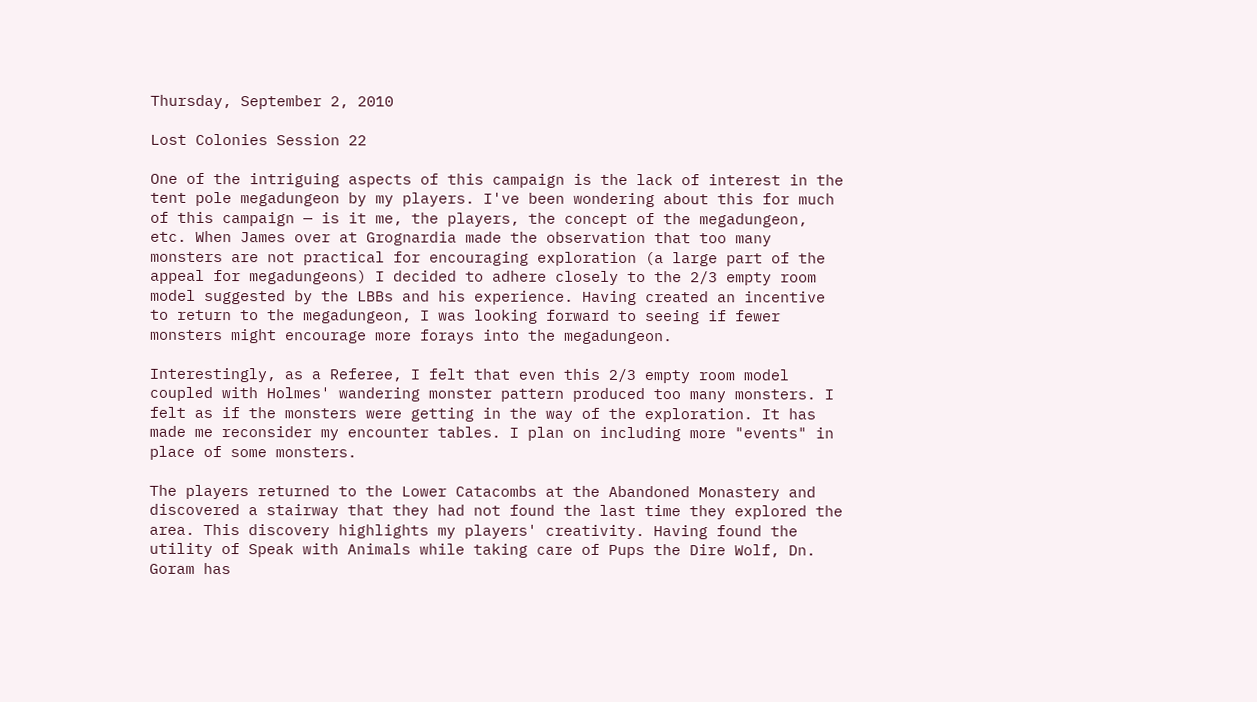Thursday, September 2, 2010

Lost Colonies Session 22

One of the intriguing aspects of this campaign is the lack of interest in the tent pole megadungeon by my players. I've been wondering about this for much of this campaign — is it me, the players, the concept of the megadungeon, etc. When James over at Grognardia made the observation that too many monsters are not practical for encouraging exploration (a large part of the appeal for megadungeons) I decided to adhere closely to the 2/3 empty room model suggested by the LBBs and his experience. Having created an incentive to return to the megadungeon, I was looking forward to seeing if fewer monsters might encourage more forays into the megadungeon.

Interestingly, as a Referee, I felt that even this 2/3 empty room model coupled with Holmes' wandering monster pattern produced too many monsters. I felt as if the monsters were getting in the way of the exploration. It has made me reconsider my encounter tables. I plan on including more "events" in place of some monsters.

The players returned to the Lower Catacombs at the Abandoned Monastery and discovered a stairway that they had not found the last time they explored the area. This discovery highlights my players' creativity. Having found the utility of Speak with Animals while taking care of Pups the Dire Wolf, Dn. Goram has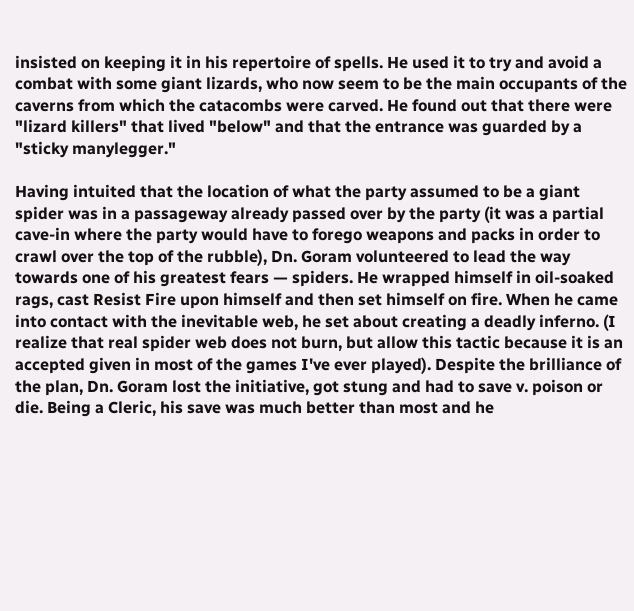insisted on keeping it in his repertoire of spells. He used it to try and avoid a combat with some giant lizards, who now seem to be the main occupants of the caverns from which the catacombs were carved. He found out that there were "lizard killers" that lived "below" and that the entrance was guarded by a "sticky manylegger."

Having intuited that the location of what the party assumed to be a giant spider was in a passageway already passed over by the party (it was a partial cave-in where the party would have to forego weapons and packs in order to crawl over the top of the rubble), Dn. Goram volunteered to lead the way towards one of his greatest fears — spiders. He wrapped himself in oil-soaked rags, cast Resist Fire upon himself and then set himself on fire. When he came into contact with the inevitable web, he set about creating a deadly inferno. (I realize that real spider web does not burn, but allow this tactic because it is an accepted given in most of the games I've ever played). Despite the brilliance of the plan, Dn. Goram lost the initiative, got stung and had to save v. poison or die. Being a Cleric, his save was much better than most and he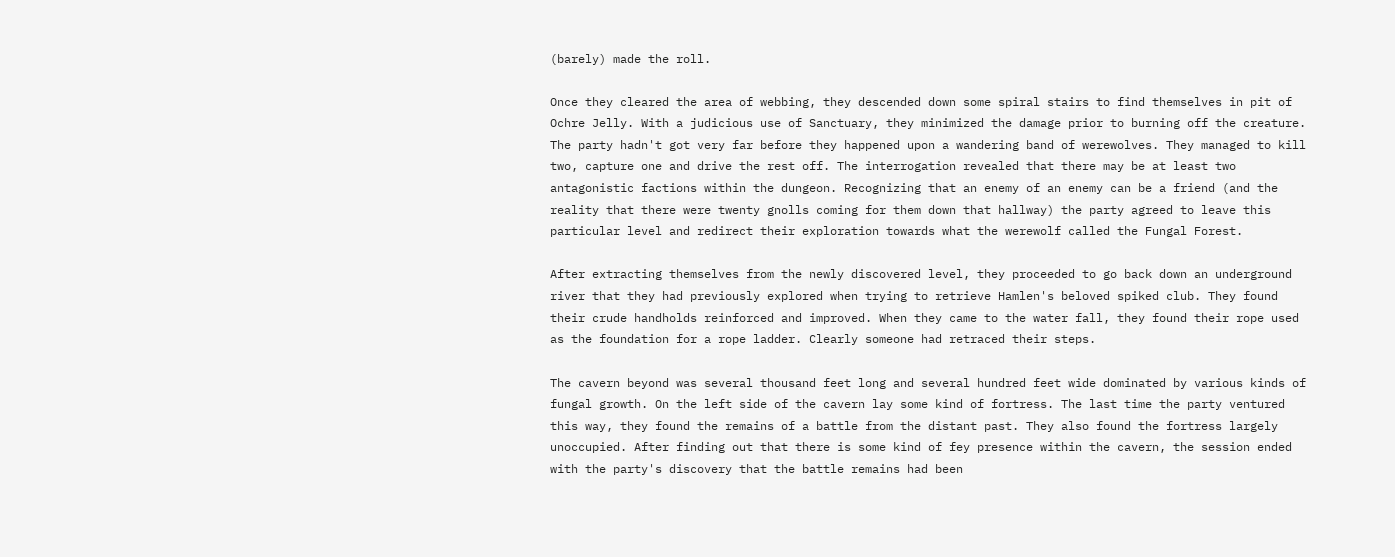(barely) made the roll.

Once they cleared the area of webbing, they descended down some spiral stairs to find themselves in pit of Ochre Jelly. With a judicious use of Sanctuary, they minimized the damage prior to burning off the creature. The party hadn't got very far before they happened upon a wandering band of werewolves. They managed to kill two, capture one and drive the rest off. The interrogation revealed that there may be at least two antagonistic factions within the dungeon. Recognizing that an enemy of an enemy can be a friend (and the reality that there were twenty gnolls coming for them down that hallway) the party agreed to leave this particular level and redirect their exploration towards what the werewolf called the Fungal Forest.

After extracting themselves from the newly discovered level, they proceeded to go back down an underground river that they had previously explored when trying to retrieve Hamlen's beloved spiked club. They found their crude handholds reinforced and improved. When they came to the water fall, they found their rope used as the foundation for a rope ladder. Clearly someone had retraced their steps.

The cavern beyond was several thousand feet long and several hundred feet wide dominated by various kinds of fungal growth. On the left side of the cavern lay some kind of fortress. The last time the party ventured this way, they found the remains of a battle from the distant past. They also found the fortress largely unoccupied. After finding out that there is some kind of fey presence within the cavern, the session ended with the party's discovery that the battle remains had been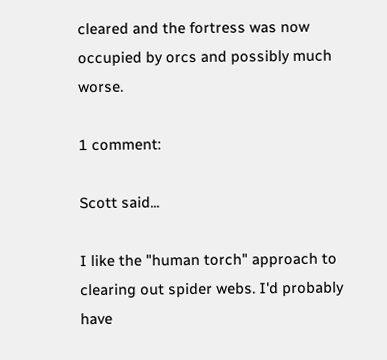cleared and the fortress was now occupied by orcs and possibly much worse.

1 comment:

Scott said...

I like the "human torch" approach to clearing out spider webs. I'd probably have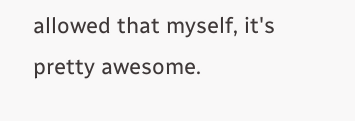allowed that myself, it's pretty awesome.